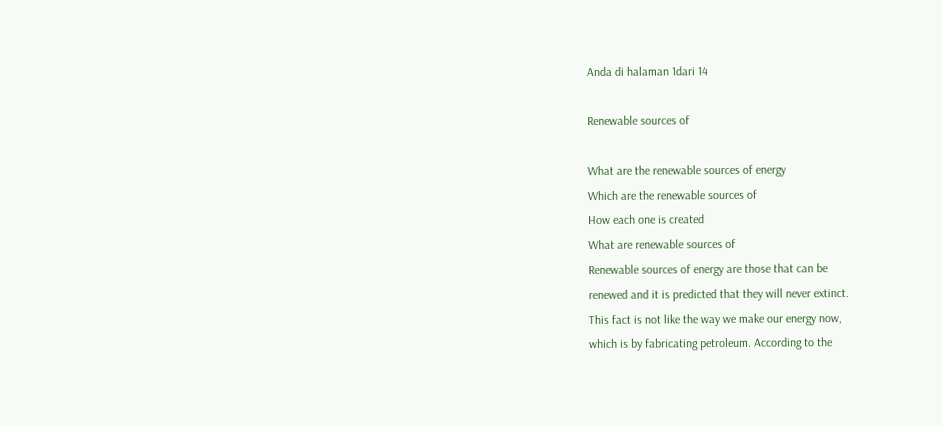Anda di halaman 1dari 14

Renewable sources of

What are the renewable sources of energy
Which are the renewable sources of
How each one is created
What are renewable sources of
Renewable sources of energy are those that can be
renewed and it is predicted that they will never extinct.
This fact is not like the way we make our energy now,
which is by fabricating petroleum. According to the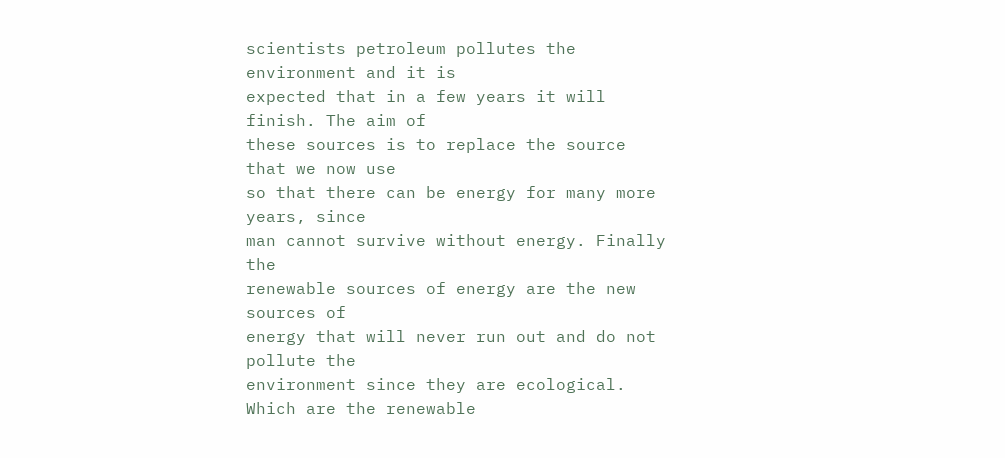scientists petroleum pollutes the environment and it is
expected that in a few years it will finish. The aim of
these sources is to replace the source that we now use
so that there can be energy for many more years, since
man cannot survive without energy. Finally the
renewable sources of energy are the new sources of
energy that will never run out and do not pollute the
environment since they are ecological.
Which are the renewable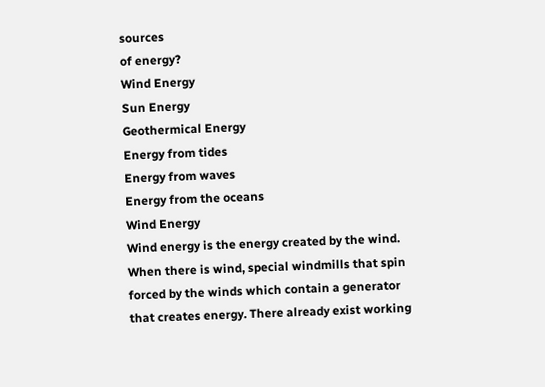sources
of energy?
Wind Energy
Sun Energy
Geothermical Energy
Energy from tides
Energy from waves
Energy from the oceans
Wind Energy
Wind energy is the energy created by the wind.
When there is wind, special windmills that spin
forced by the winds which contain a generator
that creates energy. There already exist working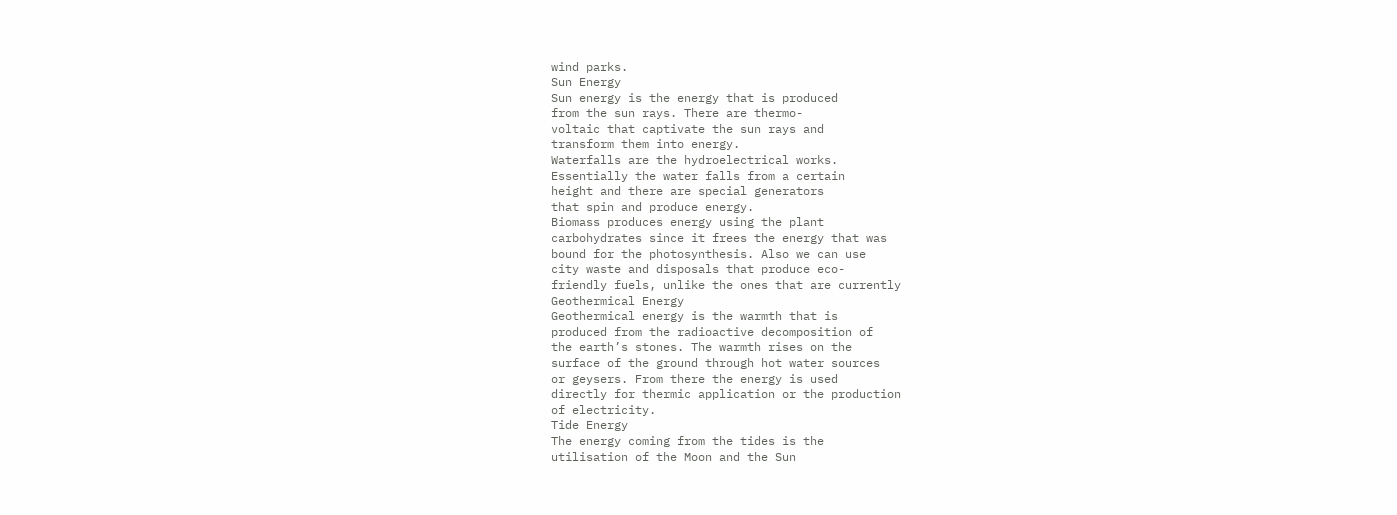wind parks.
Sun Energy
Sun energy is the energy that is produced
from the sun rays. There are thermo-
voltaic that captivate the sun rays and
transform them into energy.
Waterfalls are the hydroelectrical works.
Essentially the water falls from a certain
height and there are special generators
that spin and produce energy.
Biomass produces energy using the plant
carbohydrates since it frees the energy that was
bound for the photosynthesis. Also we can use
city waste and disposals that produce eco-
friendly fuels, unlike the ones that are currently
Geothermical Energy
Geothermical energy is the warmth that is
produced from the radioactive decomposition of
the earth’s stones. The warmth rises on the
surface of the ground through hot water sources
or geysers. From there the energy is used
directly for thermic application or the production
of electricity.
Tide Energy
The energy coming from the tides is the
utilisation of the Moon and the Sun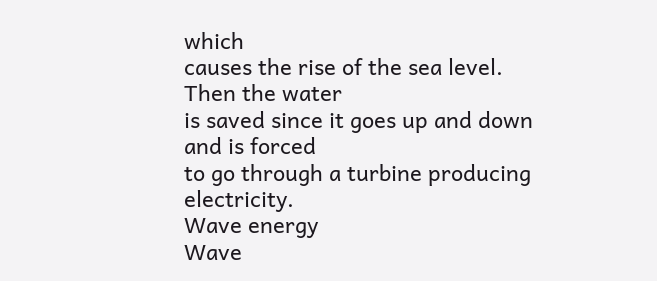which
causes the rise of the sea level. Then the water
is saved since it goes up and down and is forced
to go through a turbine producing electricity.
Wave energy
Wave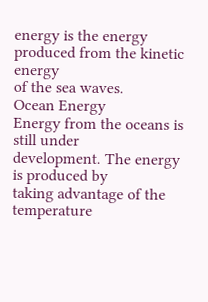energy is the energy
produced from the kinetic energy
of the sea waves.
Ocean Energy
Energy from the oceans is still under
development. The energy is produced by
taking advantage of the temperature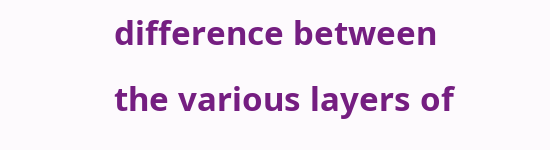difference between the various layers of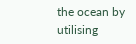the ocean by utilising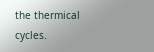the thermical cycles.